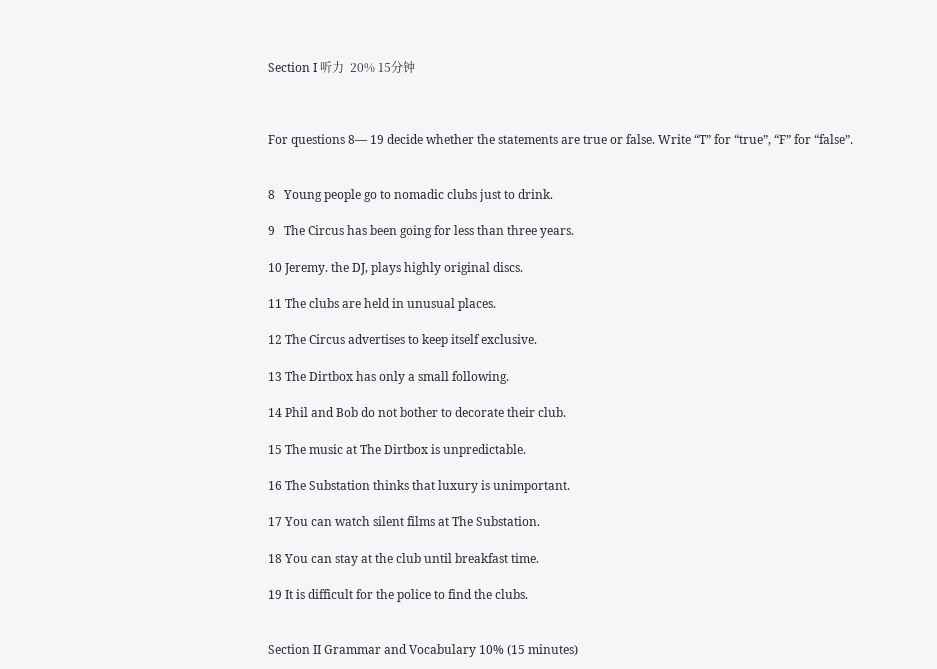Section I 听力  20% 15分钟



For questions 8— 19 decide whether the statements are true or false. Write “T” for “true”, “F” for “false”.


8   Young people go to nomadic clubs just to drink.

9   The Circus has been going for less than three years.

10 Jeremy. the DJ, plays highly original discs.

11 The clubs are held in unusual places.

12 The Circus advertises to keep itself exclusive.

13 The Dirtbox has only a small following.

14 Phil and Bob do not bother to decorate their club.

15 The music at The Dirtbox is unpredictable.

16 The Substation thinks that luxury is unimportant.

17 You can watch silent films at The Substation.

18 You can stay at the club until breakfast time.

19 It is difficult for the police to find the clubs.


Section II Grammar and Vocabulary 10% (15 minutes)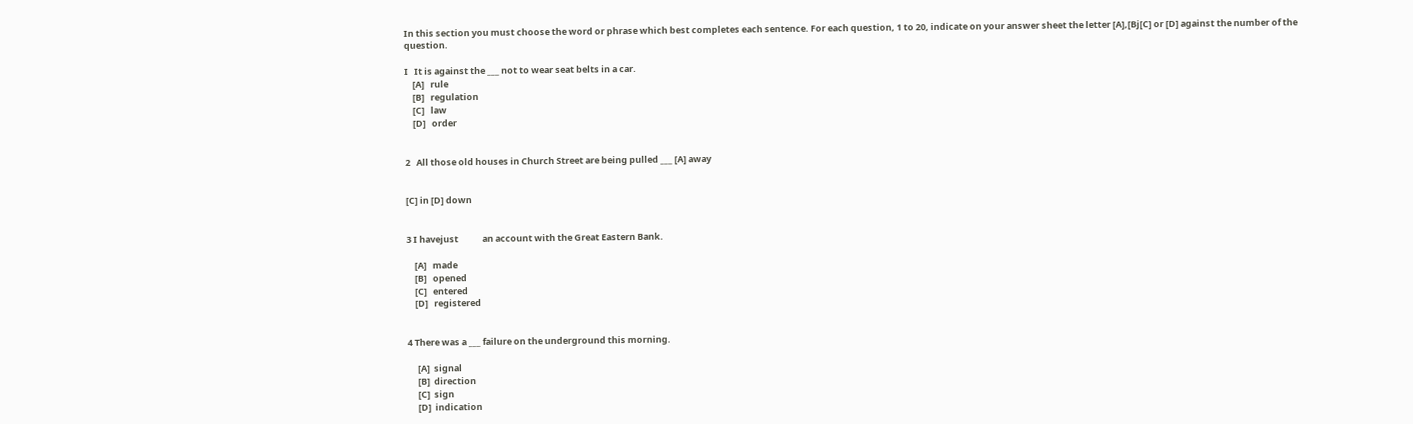In this section you must choose the word or phrase which best completes each sentence. For each question, 1 to 20, indicate on your answer sheet the letter [A],[Bj[C] or [D] against the number of the question.

I   It is against the ___ not to wear seat belts in a car.
    [A]   rule
    [B]   regulation
    [C]   law
    [D]   order


2   All those old houses in Church Street are being pulled ___ [A] away


[C] in [D] down


3 I havejust            an account with the Great Eastern Bank.

    [A]   made
    [B]   opened
    [C]   entered
    [D]   registered


4 There was a ___ failure on the underground this morning.

     [A]  signal
     [B]  direction
     [C]  sign
     [D]  indication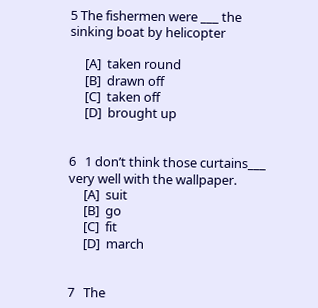5 The fishermen were ___ the sinking boat by helicopter

     [A]  taken round
     [B]  drawn off
     [C]  taken off
     [D]  brought up


6   1 don’t think those curtains___ very well with the wallpaper.
     [A]  suit
     [B]  go
     [C]  fit
     [D]  march


7   The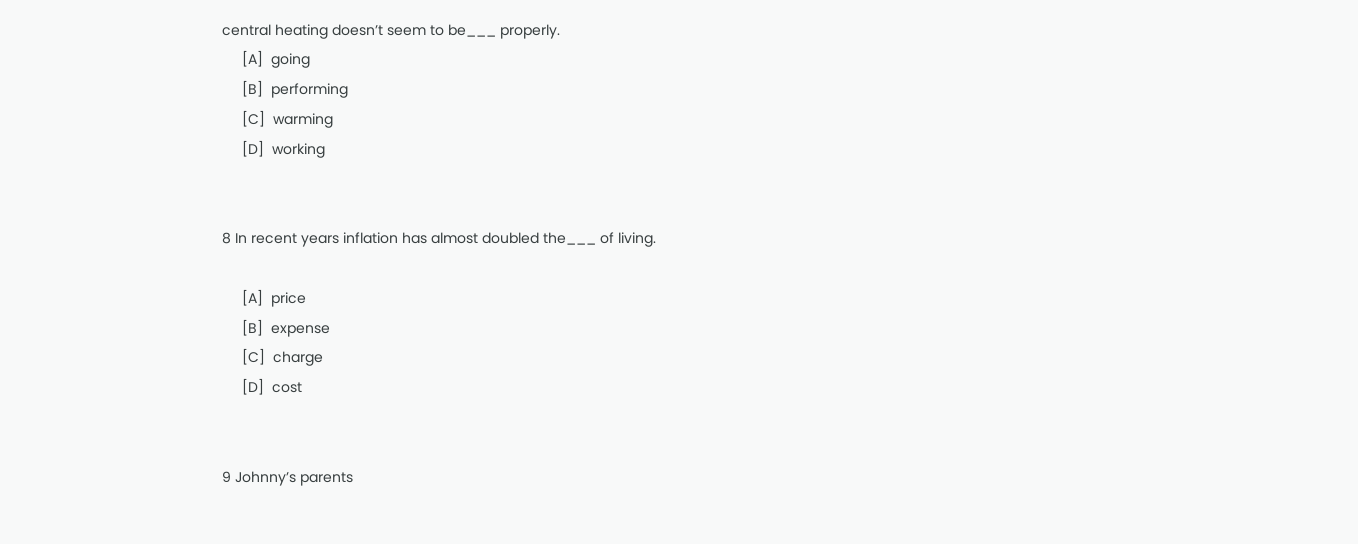central heating doesn’t seem to be___ properly.
     [A]  going
     [B]  performing
     [C]  warming
     [D]  working


8 In recent years inflation has almost doubled the___ of living.

     [A]  price
     [B]  expense
     [C]  charge
     [D]  cost


9 Johnny’s parents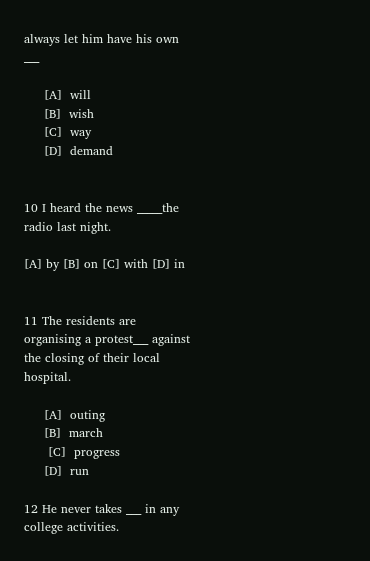always let him have his own ___

     [A]  will
     [B]  wish
     [C]  way
     [D]  demand


10 I heard the news _____the radio last night.

[A] by [B] on [C] with [D] in


11 The residents are organising a protest___ against the closing of their local hospital.

     [A]  outing
     [B]  march
      [C]  progress
     [D]  run

12 He never takes ___ in any college activities.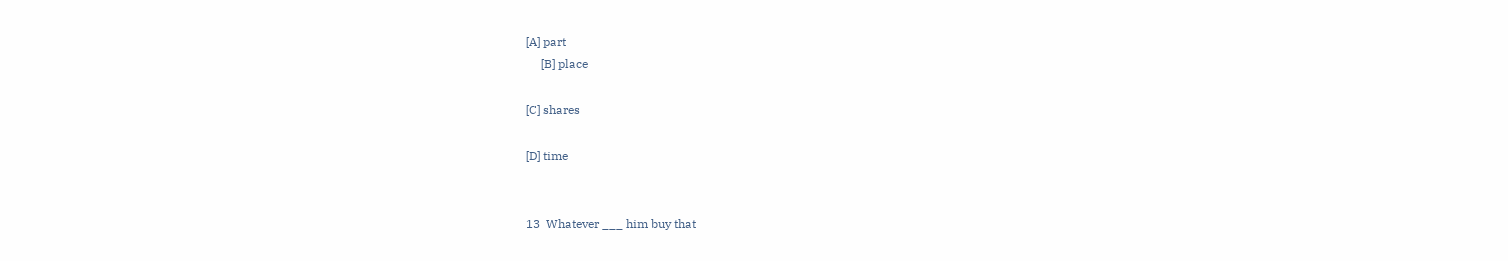[A] part
     [B] place

[C] shares

[D] time


13  Whatever ___ him buy that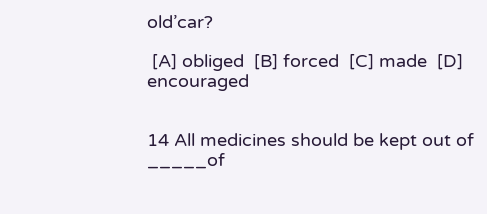old’car?

 [A] obliged  [B] forced  [C] made  [D] encouraged


14 All medicines should be kept out of _____of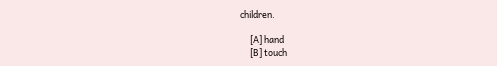children.

     [A] hand
     [B] touch